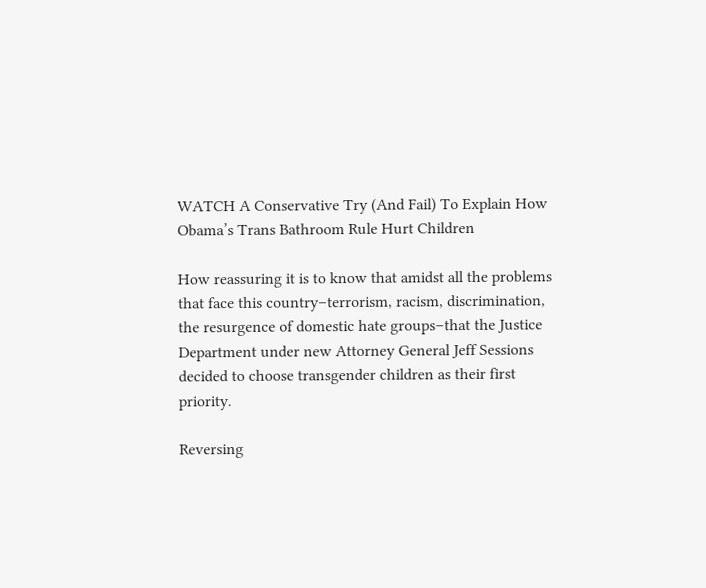WATCH A Conservative Try (And Fail) To Explain How Obama’s Trans Bathroom Rule Hurt Children

How reassuring it is to know that amidst all the problems that face this country–terrorism, racism, discrimination, the resurgence of domestic hate groups–that the Justice Department under new Attorney General Jeff Sessions decided to choose transgender children as their first priority.

Reversing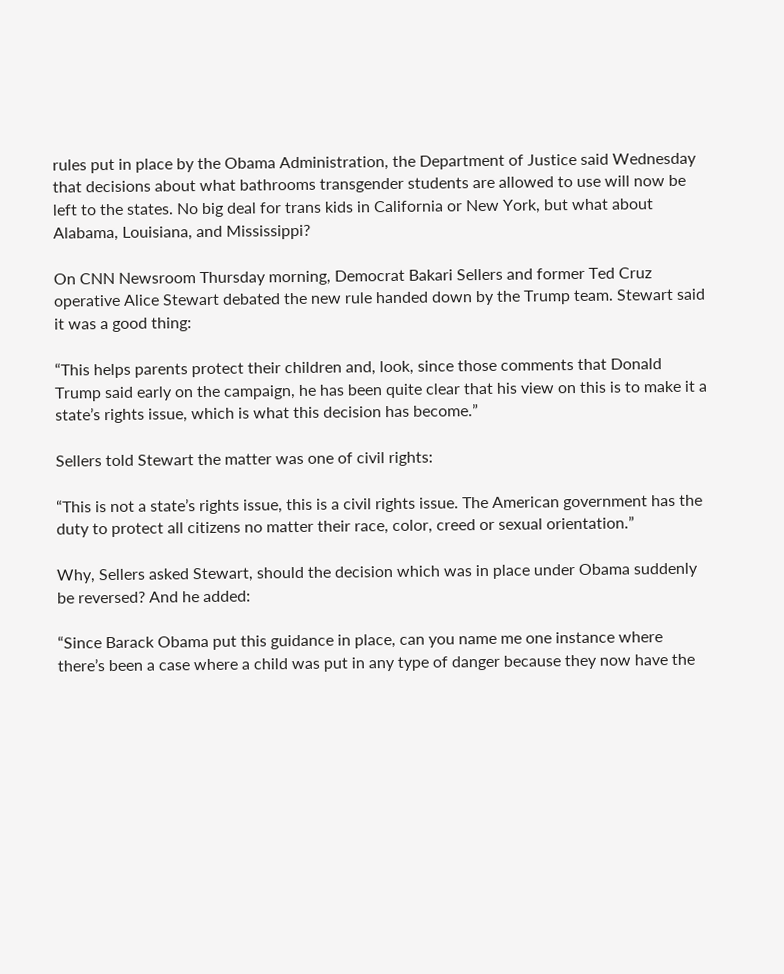rules put in place by the Obama Administration, the Department of Justice said Wednesday that decisions about what bathrooms transgender students are allowed to use will now be left to the states. No big deal for trans kids in California or New York, but what about Alabama, Louisiana, and Mississippi?

On CNN Newsroom Thursday morning, Democrat Bakari Sellers and former Ted Cruz operative Alice Stewart debated the new rule handed down by the Trump team. Stewart said it was a good thing:

“This helps parents protect their children and, look, since those comments that Donald Trump said early on the campaign, he has been quite clear that his view on this is to make it a state’s rights issue, which is what this decision has become.”

Sellers told Stewart the matter was one of civil rights:

“This is not a state’s rights issue, this is a civil rights issue. The American government has the duty to protect all citizens no matter their race, color, creed or sexual orientation.”

Why, Sellers asked Stewart, should the decision which was in place under Obama suddenly be reversed? And he added:

“Since Barack Obama put this guidance in place, can you name me one instance where there’s been a case where a child was put in any type of danger because they now have the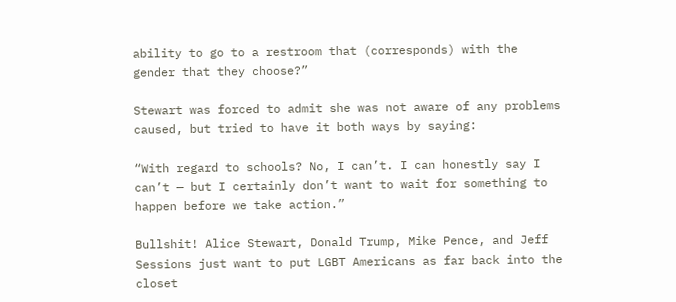ability to go to a restroom that (corresponds) with the gender that they choose?”

Stewart was forced to admit she was not aware of any problems caused, but tried to have it both ways by saying:

“With regard to schools? No, I can’t. I can honestly say I can’t — but I certainly don’t want to wait for something to happen before we take action.”

Bullshit! Alice Stewart, Donald Trump, Mike Pence, and Jeff Sessions just want to put LGBT Americans as far back into the closet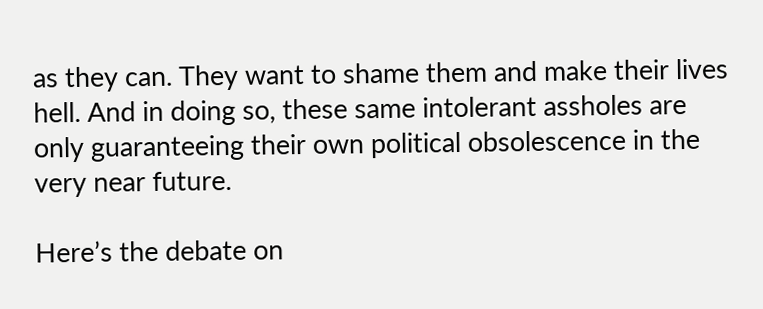as they can. They want to shame them and make their lives hell. And in doing so, these same intolerant assholes are only guaranteeing their own political obsolescence in the very near future.

Here’s the debate on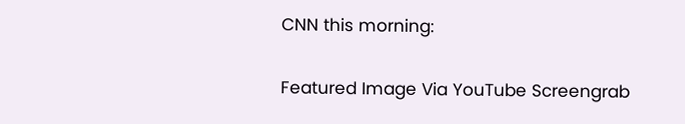CNN this morning:

Featured Image Via YouTube Screengrab